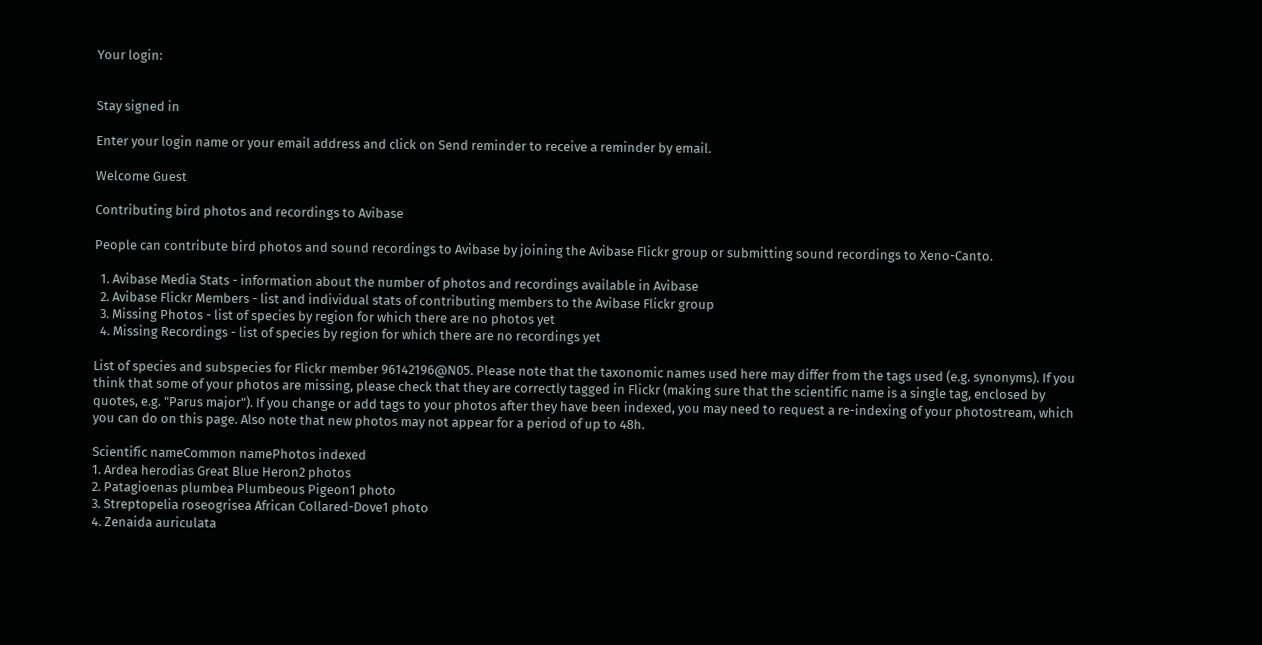Your login:


Stay signed in

Enter your login name or your email address and click on Send reminder to receive a reminder by email.

Welcome Guest

Contributing bird photos and recordings to Avibase

People can contribute bird photos and sound recordings to Avibase by joining the Avibase Flickr group or submitting sound recordings to Xeno-Canto.

  1. Avibase Media Stats - information about the number of photos and recordings available in Avibase
  2. Avibase Flickr Members - list and individual stats of contributing members to the Avibase Flickr group
  3. Missing Photos - list of species by region for which there are no photos yet
  4. Missing Recordings - list of species by region for which there are no recordings yet

List of species and subspecies for Flickr member 96142196@N05. Please note that the taxonomic names used here may differ from the tags used (e.g. synonyms). If you think that some of your photos are missing, please check that they are correctly tagged in Flickr (making sure that the scientific name is a single tag, enclosed by quotes, e.g. "Parus major"). If you change or add tags to your photos after they have been indexed, you may need to request a re-indexing of your photostream, which you can do on this page. Also note that new photos may not appear for a period of up to 48h.

Scientific nameCommon namePhotos indexed
1. Ardea herodias Great Blue Heron2 photos
2. Patagioenas plumbea Plumbeous Pigeon1 photo
3. Streptopelia roseogrisea African Collared-Dove1 photo
4. Zenaida auriculata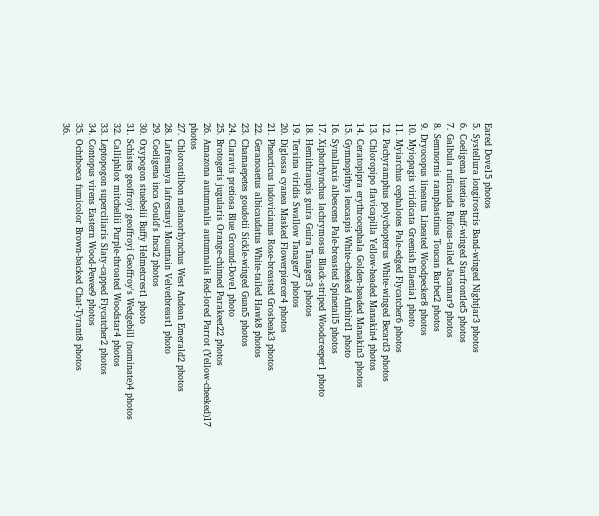Eared Dove15 photos
5. Systellura longirostris Band-winged Nightjar3 photos
6. Coeligena lutetiae Buff-winged Starfrontlet5 photos
7. Galbula ruficauda Rufous-tailed Jacamar9 photos
8. Semnornis ramphastinus Toucan Barbet2 photos
9. Dryocopus lineatus Lineated Woodpecker8 photos
10. Myiopagis viridicata Greenish Elaenia1 photo
11. Myiarchus cephalotes Pale-edged Flycatcher6 photos
12. Pachyramphus polychopterus White-winged Becard3 photos
13. Chloropipo flavicapilla Yellow-headed Manakin4 photos
14. Ceratopipra erythrocephala Golden-headed Manakin3 photos
15. Gymnopithys leucaspis White-cheeked Antbird1 photo
16. Synallaxis albescens Pale-breasted Spinetail5 photos
17. Xiphorhynchus lachrymosus Black-striped Woodcreeper1 photo
18. Hemithraupis guira Guira Tanager3 photos
19. Tersina viridis Swallow Tanager7 photos
20. Diglossa cyanea Masked Flowerpiercer4 photos
21. Pheucticus ludovicianus Rose-breasted Grosbeak3 photos
22. Geranoaetus albicaudatus White-tailed Hawk8 photos
23. Chamaepetes goudotii Sickle-winged Guan5 photos
24. Claravis pretiosa Blue Ground-Dove1 photo
25. Brotogeris jugularis Orange-chinned Parakeet22 photos
26. Amazona autumnalis autumnalis Red-lored Parrot (Yellow-cheeked)17 photos
27. Chlorostilbon melanorhynchus West Andean Emerald2 photos
28. Lafresnaya lafresnayi Mountain Velvetbreast1 photo
29. Coeligena inca Gould's Inca2 photos
30. Oxypogon stuebelii Buffy Helmetcrest1 photo
31. Schistes geoffroyi geoffroyi Geoffroy's Wedgebill (nominate)4 photos
32. Calliphlox mitchellii Purple-throated Woodstar4 photos
33. Leptopogon superciliaris Slaty-capped Flycatcher2 photos
34. Contopus virens Eastern Wood-Pewee9 photos
35. Ochthoeca fumicolor Brown-backed Chat-Tyrant8 photos
36.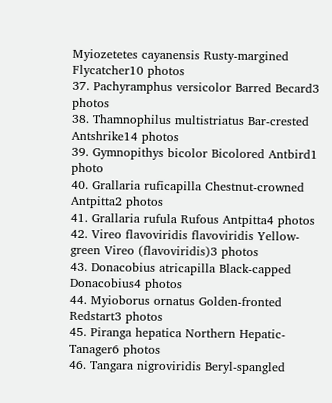Myiozetetes cayanensis Rusty-margined Flycatcher10 photos
37. Pachyramphus versicolor Barred Becard3 photos
38. Thamnophilus multistriatus Bar-crested Antshrike14 photos
39. Gymnopithys bicolor Bicolored Antbird1 photo
40. Grallaria ruficapilla Chestnut-crowned Antpitta2 photos
41. Grallaria rufula Rufous Antpitta4 photos
42. Vireo flavoviridis flavoviridis Yellow-green Vireo (flavoviridis)3 photos
43. Donacobius atricapilla Black-capped Donacobius4 photos
44. Myioborus ornatus Golden-fronted Redstart3 photos
45. Piranga hepatica Northern Hepatic-Tanager6 photos
46. Tangara nigroviridis Beryl-spangled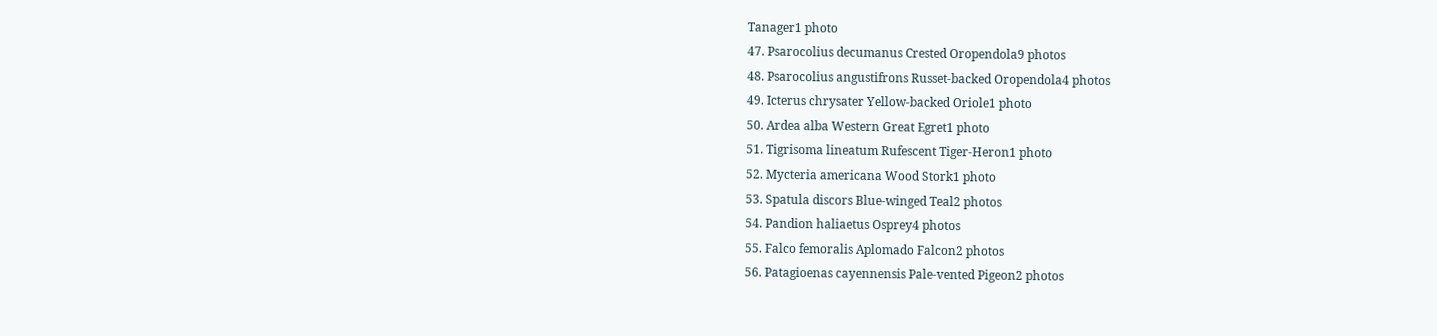Tanager1 photo
47. Psarocolius decumanus Crested Oropendola9 photos
48. Psarocolius angustifrons Russet-backed Oropendola4 photos
49. Icterus chrysater Yellow-backed Oriole1 photo
50. Ardea alba Western Great Egret1 photo
51. Tigrisoma lineatum Rufescent Tiger-Heron1 photo
52. Mycteria americana Wood Stork1 photo
53. Spatula discors Blue-winged Teal2 photos
54. Pandion haliaetus Osprey4 photos
55. Falco femoralis Aplomado Falcon2 photos
56. Patagioenas cayennensis Pale-vented Pigeon2 photos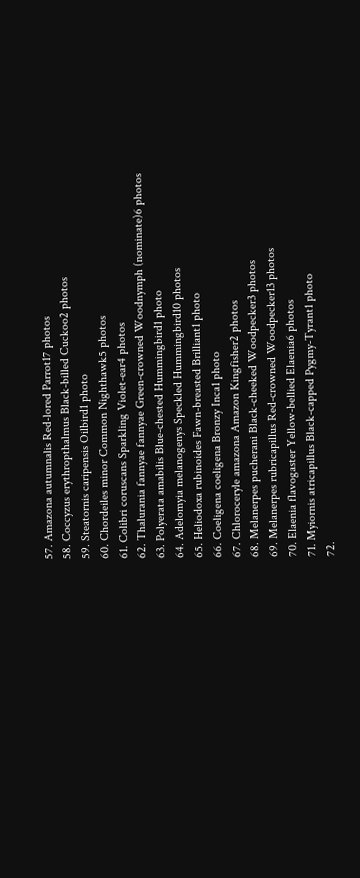57. Amazona autumnalis Red-lored Parrot17 photos
58. Coccyzus erythropthalmus Black-billed Cuckoo2 photos
59. Steatornis caripensis Oilbird1 photo
60. Chordeiles minor Common Nighthawk5 photos
61. Colibri coruscans Sparkling Violet-ear4 photos
62. Thalurania fannyae fannyae Green-crowned Woodnymph (nominate)6 photos
63. Polyerata amabilis Blue-chested Hummingbird1 photo
64. Adelomyia melanogenys Speckled Hummingbird10 photos
65. Heliodoxa rubinoides Fawn-breasted Brilliant1 photo
66. Coeligena coeligena Bronzy Inca1 photo
67. Chloroceryle amazona Amazon Kingfisher2 photos
68. Melanerpes pucherani Black-cheeked Woodpecker3 photos
69. Melanerpes rubricapillus Red-crowned Woodpecker13 photos
70. Elaenia flavogaster Yellow-bellied Elaenia6 photos
71. Myiornis atricapillus Black-capped Pygmy-Tyrant1 photo
72.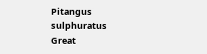Pitangus sulphuratus Great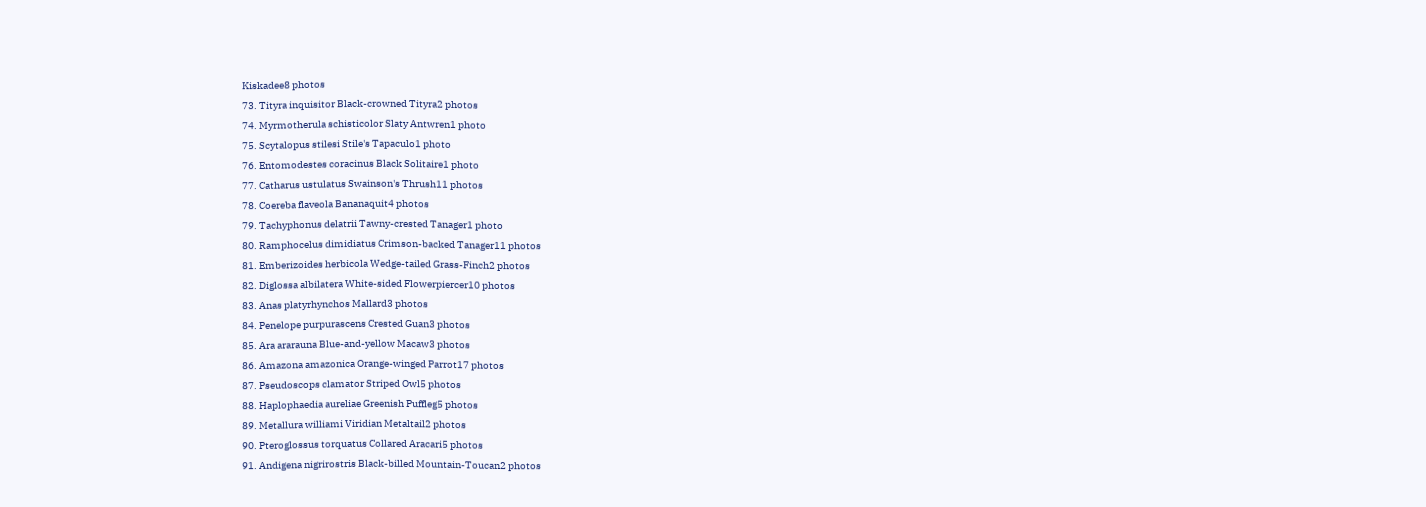Kiskadee8 photos
73. Tityra inquisitor Black-crowned Tityra2 photos
74. Myrmotherula schisticolor Slaty Antwren1 photo
75. Scytalopus stilesi Stile's Tapaculo1 photo
76. Entomodestes coracinus Black Solitaire1 photo
77. Catharus ustulatus Swainson's Thrush11 photos
78. Coereba flaveola Bananaquit4 photos
79. Tachyphonus delatrii Tawny-crested Tanager1 photo
80. Ramphocelus dimidiatus Crimson-backed Tanager11 photos
81. Emberizoides herbicola Wedge-tailed Grass-Finch2 photos
82. Diglossa albilatera White-sided Flowerpiercer10 photos
83. Anas platyrhynchos Mallard3 photos
84. Penelope purpurascens Crested Guan3 photos
85. Ara ararauna Blue-and-yellow Macaw3 photos
86. Amazona amazonica Orange-winged Parrot17 photos
87. Pseudoscops clamator Striped Owl5 photos
88. Haplophaedia aureliae Greenish Puffleg5 photos
89. Metallura williami Viridian Metaltail2 photos
90. Pteroglossus torquatus Collared Aracari5 photos
91. Andigena nigrirostris Black-billed Mountain-Toucan2 photos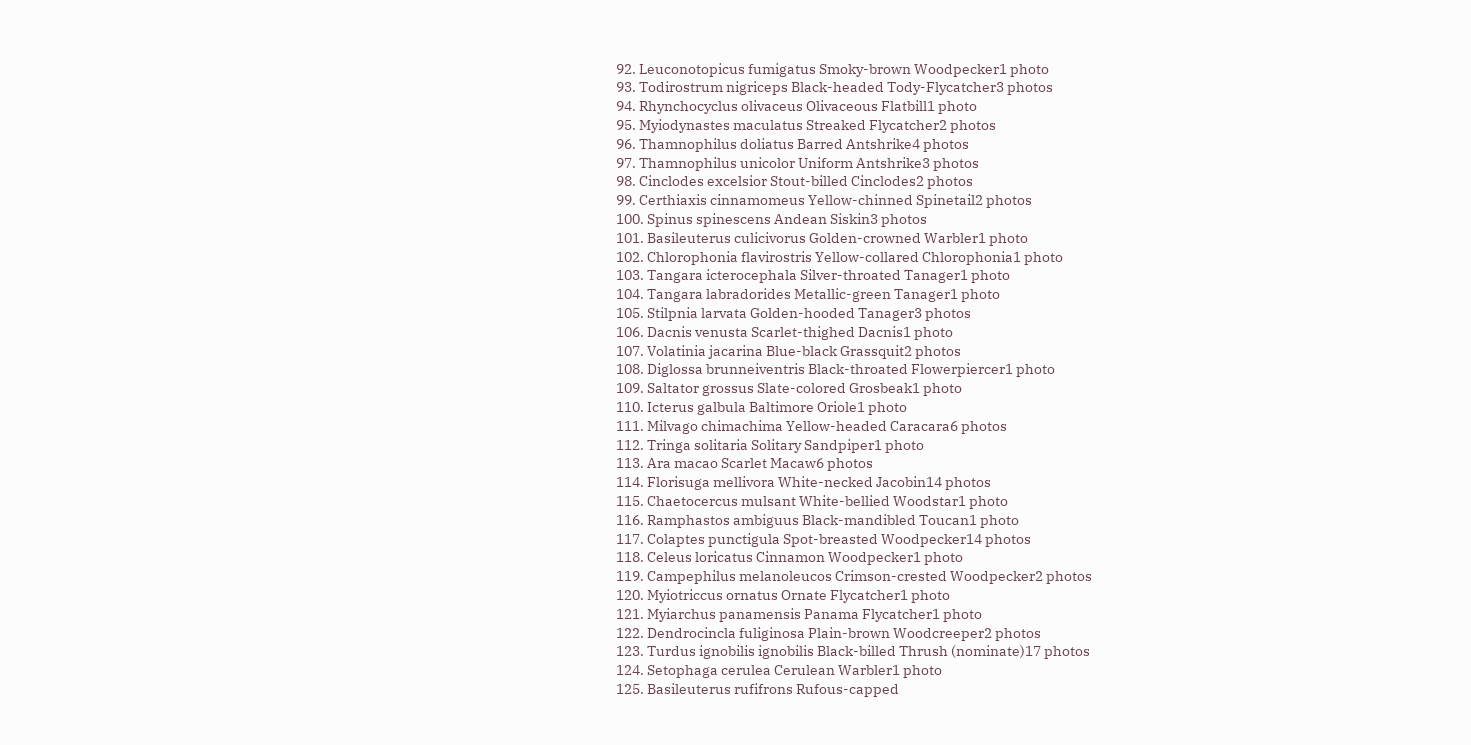92. Leuconotopicus fumigatus Smoky-brown Woodpecker1 photo
93. Todirostrum nigriceps Black-headed Tody-Flycatcher3 photos
94. Rhynchocyclus olivaceus Olivaceous Flatbill1 photo
95. Myiodynastes maculatus Streaked Flycatcher2 photos
96. Thamnophilus doliatus Barred Antshrike4 photos
97. Thamnophilus unicolor Uniform Antshrike3 photos
98. Cinclodes excelsior Stout-billed Cinclodes2 photos
99. Certhiaxis cinnamomeus Yellow-chinned Spinetail2 photos
100. Spinus spinescens Andean Siskin3 photos
101. Basileuterus culicivorus Golden-crowned Warbler1 photo
102. Chlorophonia flavirostris Yellow-collared Chlorophonia1 photo
103. Tangara icterocephala Silver-throated Tanager1 photo
104. Tangara labradorides Metallic-green Tanager1 photo
105. Stilpnia larvata Golden-hooded Tanager3 photos
106. Dacnis venusta Scarlet-thighed Dacnis1 photo
107. Volatinia jacarina Blue-black Grassquit2 photos
108. Diglossa brunneiventris Black-throated Flowerpiercer1 photo
109. Saltator grossus Slate-colored Grosbeak1 photo
110. Icterus galbula Baltimore Oriole1 photo
111. Milvago chimachima Yellow-headed Caracara6 photos
112. Tringa solitaria Solitary Sandpiper1 photo
113. Ara macao Scarlet Macaw6 photos
114. Florisuga mellivora White-necked Jacobin14 photos
115. Chaetocercus mulsant White-bellied Woodstar1 photo
116. Ramphastos ambiguus Black-mandibled Toucan1 photo
117. Colaptes punctigula Spot-breasted Woodpecker14 photos
118. Celeus loricatus Cinnamon Woodpecker1 photo
119. Campephilus melanoleucos Crimson-crested Woodpecker2 photos
120. Myiotriccus ornatus Ornate Flycatcher1 photo
121. Myiarchus panamensis Panama Flycatcher1 photo
122. Dendrocincla fuliginosa Plain-brown Woodcreeper2 photos
123. Turdus ignobilis ignobilis Black-billed Thrush (nominate)17 photos
124. Setophaga cerulea Cerulean Warbler1 photo
125. Basileuterus rufifrons Rufous-capped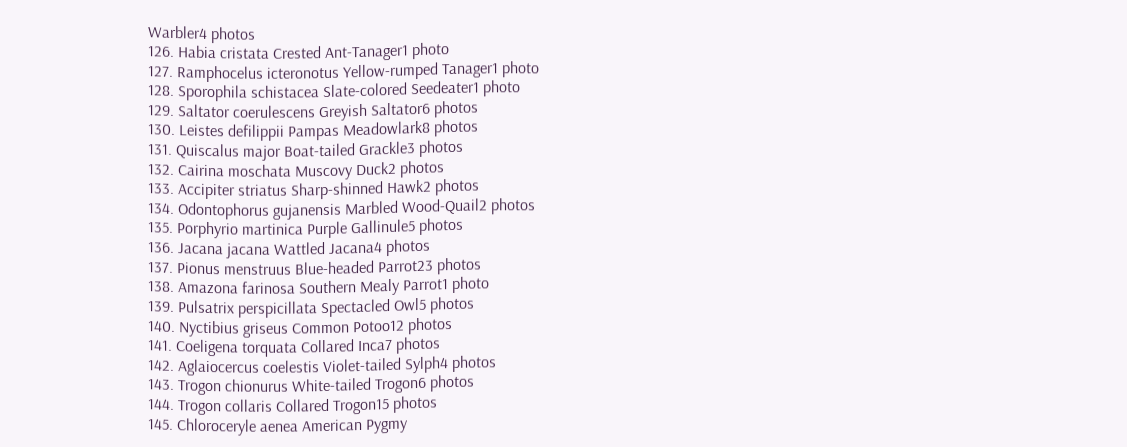Warbler4 photos
126. Habia cristata Crested Ant-Tanager1 photo
127. Ramphocelus icteronotus Yellow-rumped Tanager1 photo
128. Sporophila schistacea Slate-colored Seedeater1 photo
129. Saltator coerulescens Greyish Saltator6 photos
130. Leistes defilippii Pampas Meadowlark8 photos
131. Quiscalus major Boat-tailed Grackle3 photos
132. Cairina moschata Muscovy Duck2 photos
133. Accipiter striatus Sharp-shinned Hawk2 photos
134. Odontophorus gujanensis Marbled Wood-Quail2 photos
135. Porphyrio martinica Purple Gallinule5 photos
136. Jacana jacana Wattled Jacana4 photos
137. Pionus menstruus Blue-headed Parrot23 photos
138. Amazona farinosa Southern Mealy Parrot1 photo
139. Pulsatrix perspicillata Spectacled Owl5 photos
140. Nyctibius griseus Common Potoo12 photos
141. Coeligena torquata Collared Inca7 photos
142. Aglaiocercus coelestis Violet-tailed Sylph4 photos
143. Trogon chionurus White-tailed Trogon6 photos
144. Trogon collaris Collared Trogon15 photos
145. Chloroceryle aenea American Pygmy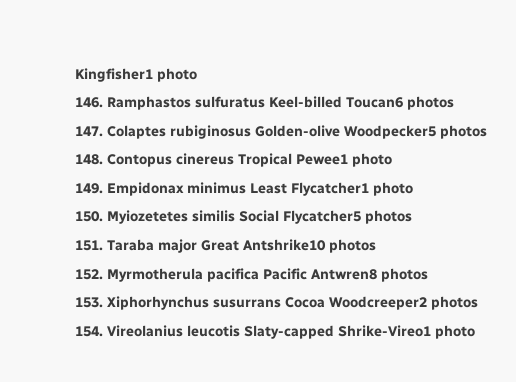Kingfisher1 photo
146. Ramphastos sulfuratus Keel-billed Toucan6 photos
147. Colaptes rubiginosus Golden-olive Woodpecker5 photos
148. Contopus cinereus Tropical Pewee1 photo
149. Empidonax minimus Least Flycatcher1 photo
150. Myiozetetes similis Social Flycatcher5 photos
151. Taraba major Great Antshrike10 photos
152. Myrmotherula pacifica Pacific Antwren8 photos
153. Xiphorhynchus susurrans Cocoa Woodcreeper2 photos
154. Vireolanius leucotis Slaty-capped Shrike-Vireo1 photo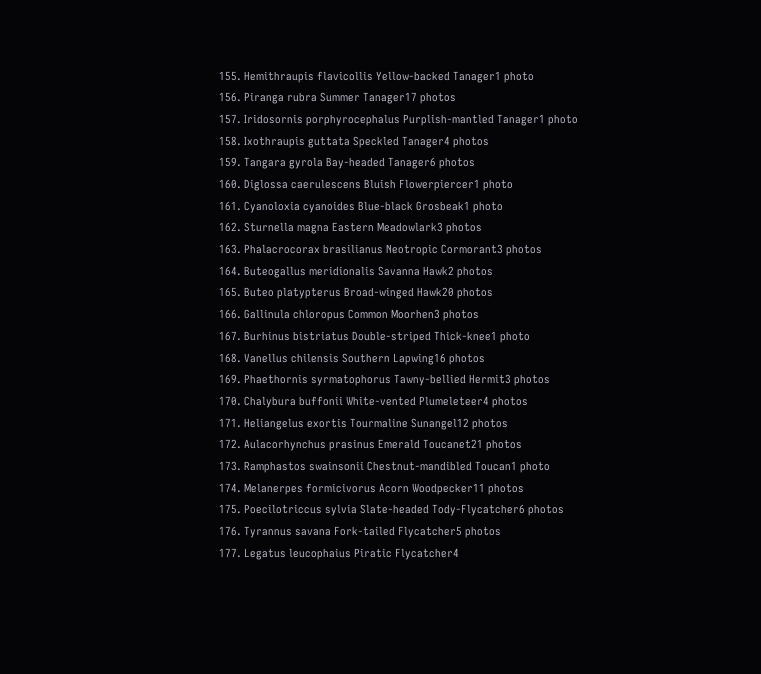155. Hemithraupis flavicollis Yellow-backed Tanager1 photo
156. Piranga rubra Summer Tanager17 photos
157. Iridosornis porphyrocephalus Purplish-mantled Tanager1 photo
158. Ixothraupis guttata Speckled Tanager4 photos
159. Tangara gyrola Bay-headed Tanager6 photos
160. Diglossa caerulescens Bluish Flowerpiercer1 photo
161. Cyanoloxia cyanoides Blue-black Grosbeak1 photo
162. Sturnella magna Eastern Meadowlark3 photos
163. Phalacrocorax brasilianus Neotropic Cormorant3 photos
164. Buteogallus meridionalis Savanna Hawk2 photos
165. Buteo platypterus Broad-winged Hawk20 photos
166. Gallinula chloropus Common Moorhen3 photos
167. Burhinus bistriatus Double-striped Thick-knee1 photo
168. Vanellus chilensis Southern Lapwing16 photos
169. Phaethornis syrmatophorus Tawny-bellied Hermit3 photos
170. Chalybura buffonii White-vented Plumeleteer4 photos
171. Heliangelus exortis Tourmaline Sunangel12 photos
172. Aulacorhynchus prasinus Emerald Toucanet21 photos
173. Ramphastos swainsonii Chestnut-mandibled Toucan1 photo
174. Melanerpes formicivorus Acorn Woodpecker11 photos
175. Poecilotriccus sylvia Slate-headed Tody-Flycatcher6 photos
176. Tyrannus savana Fork-tailed Flycatcher5 photos
177. Legatus leucophaius Piratic Flycatcher4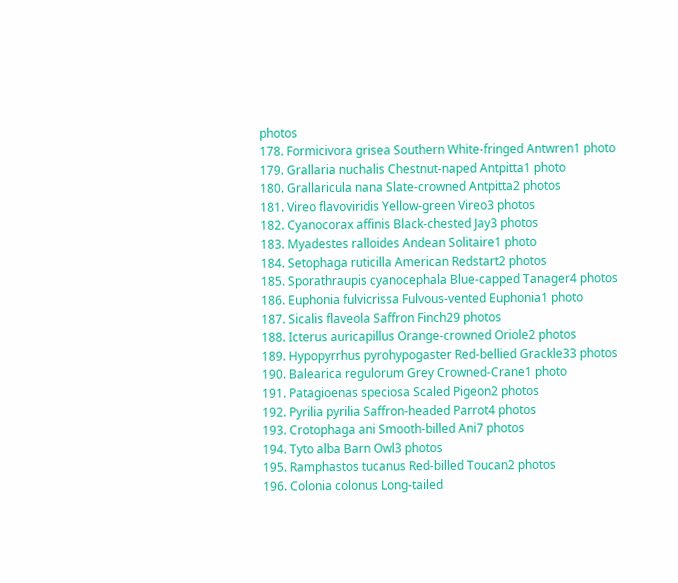photos
178. Formicivora grisea Southern White-fringed Antwren1 photo
179. Grallaria nuchalis Chestnut-naped Antpitta1 photo
180. Grallaricula nana Slate-crowned Antpitta2 photos
181. Vireo flavoviridis Yellow-green Vireo3 photos
182. Cyanocorax affinis Black-chested Jay3 photos
183. Myadestes ralloides Andean Solitaire1 photo
184. Setophaga ruticilla American Redstart2 photos
185. Sporathraupis cyanocephala Blue-capped Tanager4 photos
186. Euphonia fulvicrissa Fulvous-vented Euphonia1 photo
187. Sicalis flaveola Saffron Finch29 photos
188. Icterus auricapillus Orange-crowned Oriole2 photos
189. Hypopyrrhus pyrohypogaster Red-bellied Grackle33 photos
190. Balearica regulorum Grey Crowned-Crane1 photo
191. Patagioenas speciosa Scaled Pigeon2 photos
192. Pyrilia pyrilia Saffron-headed Parrot4 photos
193. Crotophaga ani Smooth-billed Ani7 photos
194. Tyto alba Barn Owl3 photos
195. Ramphastos tucanus Red-billed Toucan2 photos
196. Colonia colonus Long-tailed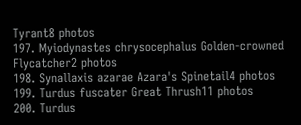Tyrant8 photos
197. Myiodynastes chrysocephalus Golden-crowned Flycatcher2 photos
198. Synallaxis azarae Azara's Spinetail4 photos
199. Turdus fuscater Great Thrush11 photos
200. Turdus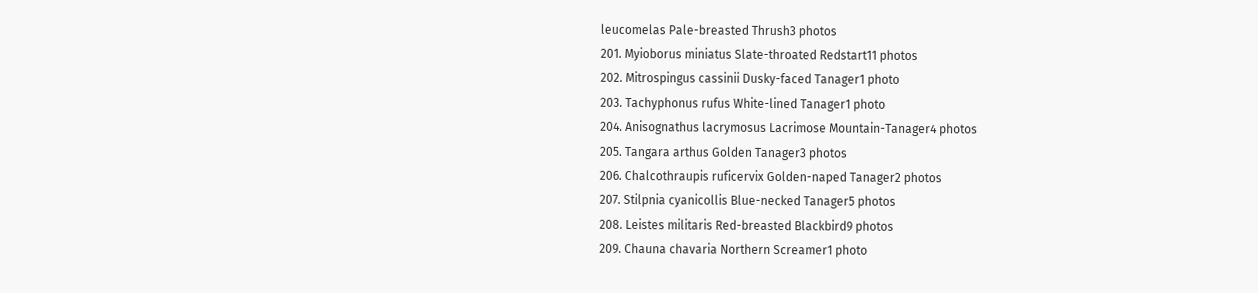leucomelas Pale-breasted Thrush3 photos
201. Myioborus miniatus Slate-throated Redstart11 photos
202. Mitrospingus cassinii Dusky-faced Tanager1 photo
203. Tachyphonus rufus White-lined Tanager1 photo
204. Anisognathus lacrymosus Lacrimose Mountain-Tanager4 photos
205. Tangara arthus Golden Tanager3 photos
206. Chalcothraupis ruficervix Golden-naped Tanager2 photos
207. Stilpnia cyanicollis Blue-necked Tanager5 photos
208. Leistes militaris Red-breasted Blackbird9 photos
209. Chauna chavaria Northern Screamer1 photo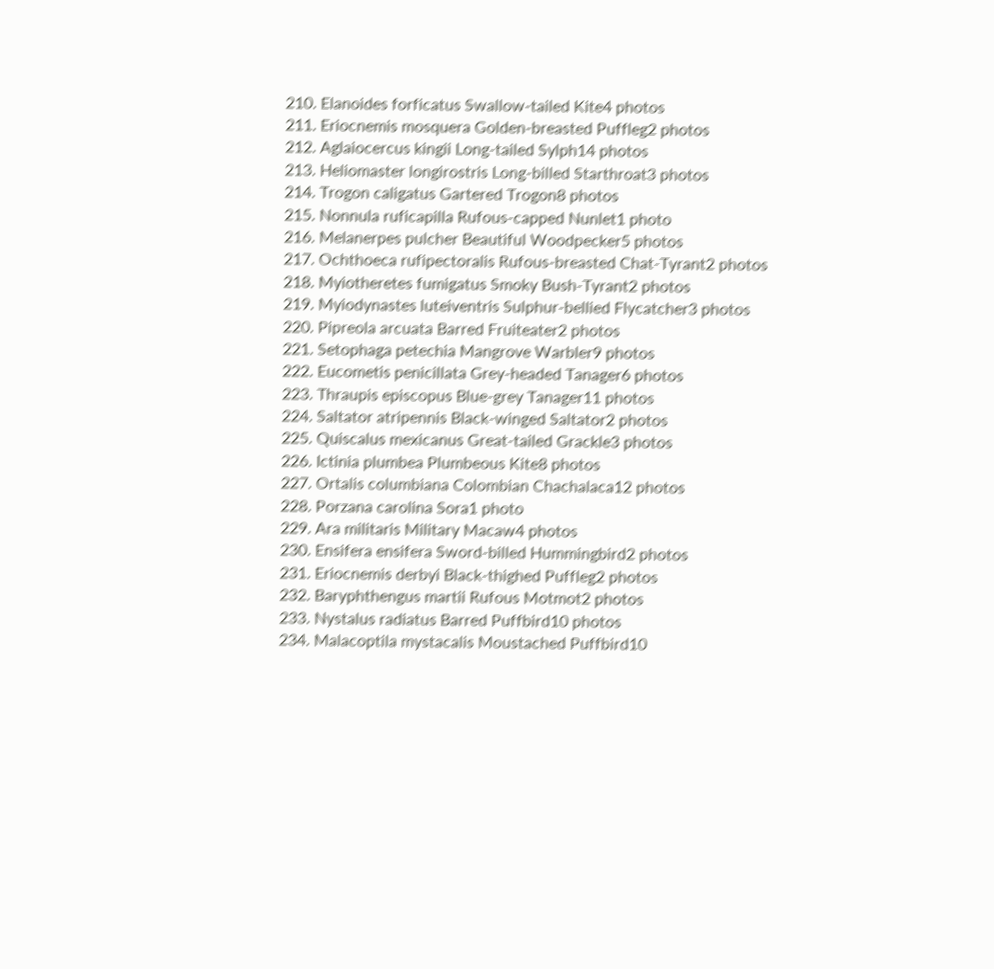210. Elanoides forficatus Swallow-tailed Kite4 photos
211. Eriocnemis mosquera Golden-breasted Puffleg2 photos
212. Aglaiocercus kingii Long-tailed Sylph14 photos
213. Heliomaster longirostris Long-billed Starthroat3 photos
214. Trogon caligatus Gartered Trogon8 photos
215. Nonnula ruficapilla Rufous-capped Nunlet1 photo
216. Melanerpes pulcher Beautiful Woodpecker5 photos
217. Ochthoeca rufipectoralis Rufous-breasted Chat-Tyrant2 photos
218. Myiotheretes fumigatus Smoky Bush-Tyrant2 photos
219. Myiodynastes luteiventris Sulphur-bellied Flycatcher3 photos
220. Pipreola arcuata Barred Fruiteater2 photos
221. Setophaga petechia Mangrove Warbler9 photos
222. Eucometis penicillata Grey-headed Tanager6 photos
223. Thraupis episcopus Blue-grey Tanager11 photos
224. Saltator atripennis Black-winged Saltator2 photos
225. Quiscalus mexicanus Great-tailed Grackle3 photos
226. Ictinia plumbea Plumbeous Kite8 photos
227. Ortalis columbiana Colombian Chachalaca12 photos
228. Porzana carolina Sora1 photo
229. Ara militaris Military Macaw4 photos
230. Ensifera ensifera Sword-billed Hummingbird2 photos
231. Eriocnemis derbyi Black-thighed Puffleg2 photos
232. Baryphthengus martii Rufous Motmot2 photos
233. Nystalus radiatus Barred Puffbird10 photos
234. Malacoptila mystacalis Moustached Puffbird10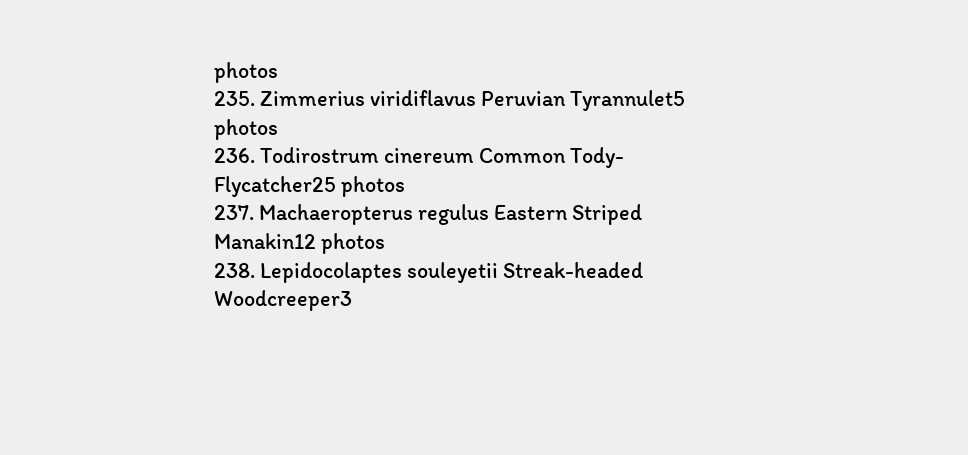photos
235. Zimmerius viridiflavus Peruvian Tyrannulet5 photos
236. Todirostrum cinereum Common Tody-Flycatcher25 photos
237. Machaeropterus regulus Eastern Striped Manakin12 photos
238. Lepidocolaptes souleyetii Streak-headed Woodcreeper3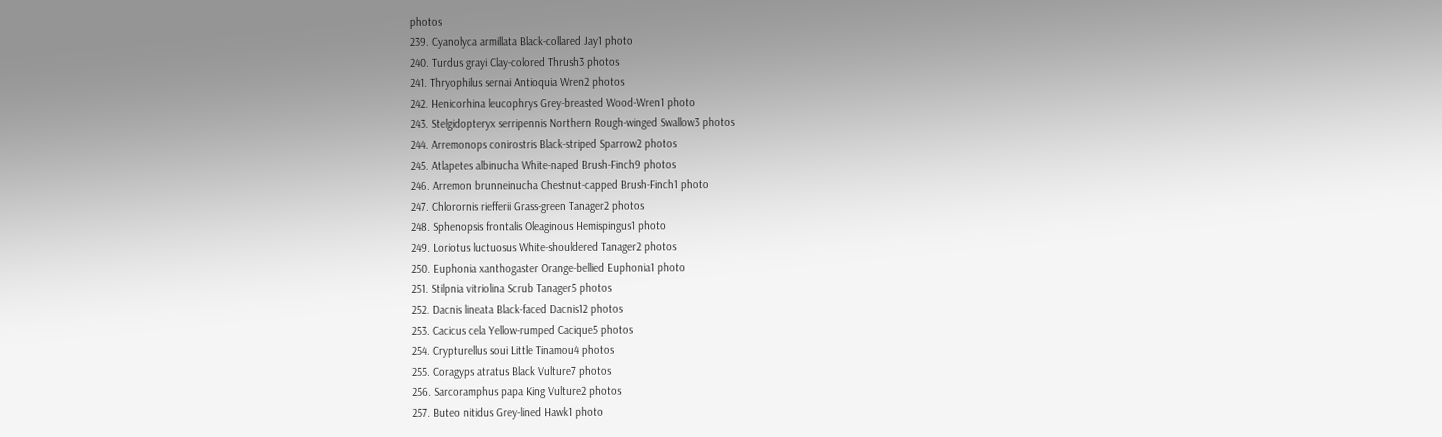photos
239. Cyanolyca armillata Black-collared Jay1 photo
240. Turdus grayi Clay-colored Thrush3 photos
241. Thryophilus sernai Antioquia Wren2 photos
242. Henicorhina leucophrys Grey-breasted Wood-Wren1 photo
243. Stelgidopteryx serripennis Northern Rough-winged Swallow3 photos
244. Arremonops conirostris Black-striped Sparrow2 photos
245. Atlapetes albinucha White-naped Brush-Finch9 photos
246. Arremon brunneinucha Chestnut-capped Brush-Finch1 photo
247. Chlorornis riefferii Grass-green Tanager2 photos
248. Sphenopsis frontalis Oleaginous Hemispingus1 photo
249. Loriotus luctuosus White-shouldered Tanager2 photos
250. Euphonia xanthogaster Orange-bellied Euphonia1 photo
251. Stilpnia vitriolina Scrub Tanager5 photos
252. Dacnis lineata Black-faced Dacnis12 photos
253. Cacicus cela Yellow-rumped Cacique5 photos
254. Crypturellus soui Little Tinamou4 photos
255. Coragyps atratus Black Vulture7 photos
256. Sarcoramphus papa King Vulture2 photos
257. Buteo nitidus Grey-lined Hawk1 photo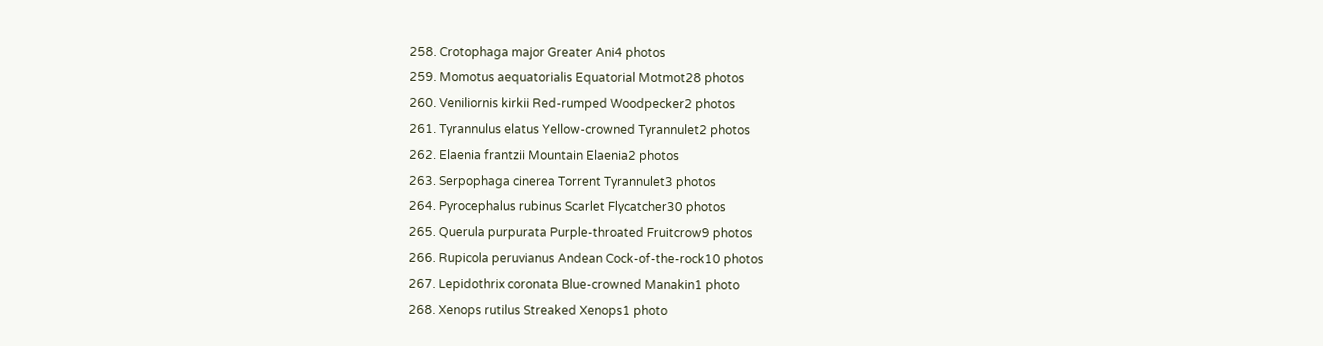258. Crotophaga major Greater Ani4 photos
259. Momotus aequatorialis Equatorial Motmot28 photos
260. Veniliornis kirkii Red-rumped Woodpecker2 photos
261. Tyrannulus elatus Yellow-crowned Tyrannulet2 photos
262. Elaenia frantzii Mountain Elaenia2 photos
263. Serpophaga cinerea Torrent Tyrannulet3 photos
264. Pyrocephalus rubinus Scarlet Flycatcher30 photos
265. Querula purpurata Purple-throated Fruitcrow9 photos
266. Rupicola peruvianus Andean Cock-of-the-rock10 photos
267. Lepidothrix coronata Blue-crowned Manakin1 photo
268. Xenops rutilus Streaked Xenops1 photo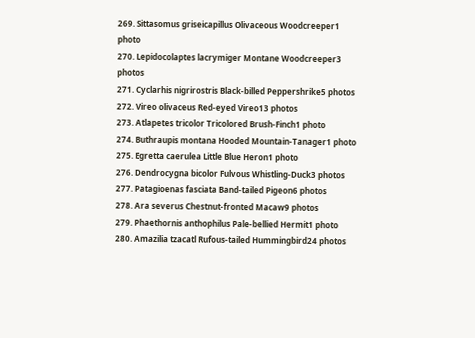269. Sittasomus griseicapillus Olivaceous Woodcreeper1 photo
270. Lepidocolaptes lacrymiger Montane Woodcreeper3 photos
271. Cyclarhis nigrirostris Black-billed Peppershrike5 photos
272. Vireo olivaceus Red-eyed Vireo13 photos
273. Atlapetes tricolor Tricolored Brush-Finch1 photo
274. Buthraupis montana Hooded Mountain-Tanager1 photo
275. Egretta caerulea Little Blue Heron1 photo
276. Dendrocygna bicolor Fulvous Whistling-Duck3 photos
277. Patagioenas fasciata Band-tailed Pigeon6 photos
278. Ara severus Chestnut-fronted Macaw9 photos
279. Phaethornis anthophilus Pale-bellied Hermit1 photo
280. Amazilia tzacatl Rufous-tailed Hummingbird24 photos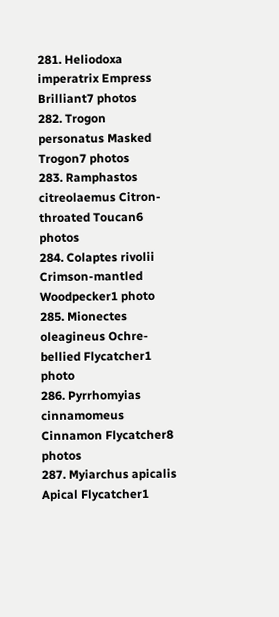281. Heliodoxa imperatrix Empress Brilliant7 photos
282. Trogon personatus Masked Trogon7 photos
283. Ramphastos citreolaemus Citron-throated Toucan6 photos
284. Colaptes rivolii Crimson-mantled Woodpecker1 photo
285. Mionectes oleagineus Ochre-bellied Flycatcher1 photo
286. Pyrrhomyias cinnamomeus Cinnamon Flycatcher8 photos
287. Myiarchus apicalis Apical Flycatcher1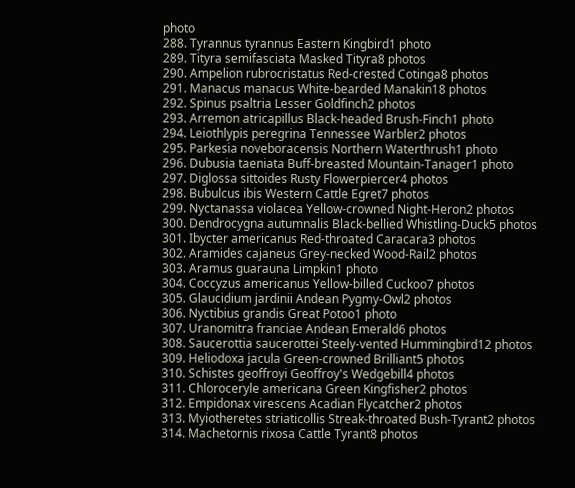photo
288. Tyrannus tyrannus Eastern Kingbird1 photo
289. Tityra semifasciata Masked Tityra8 photos
290. Ampelion rubrocristatus Red-crested Cotinga8 photos
291. Manacus manacus White-bearded Manakin18 photos
292. Spinus psaltria Lesser Goldfinch2 photos
293. Arremon atricapillus Black-headed Brush-Finch1 photo
294. Leiothlypis peregrina Tennessee Warbler2 photos
295. Parkesia noveboracensis Northern Waterthrush1 photo
296. Dubusia taeniata Buff-breasted Mountain-Tanager1 photo
297. Diglossa sittoides Rusty Flowerpiercer4 photos
298. Bubulcus ibis Western Cattle Egret7 photos
299. Nyctanassa violacea Yellow-crowned Night-Heron2 photos
300. Dendrocygna autumnalis Black-bellied Whistling-Duck5 photos
301. Ibycter americanus Red-throated Caracara3 photos
302. Aramides cajaneus Grey-necked Wood-Rail2 photos
303. Aramus guarauna Limpkin1 photo
304. Coccyzus americanus Yellow-billed Cuckoo7 photos
305. Glaucidium jardinii Andean Pygmy-Owl2 photos
306. Nyctibius grandis Great Potoo1 photo
307. Uranomitra franciae Andean Emerald6 photos
308. Saucerottia saucerottei Steely-vented Hummingbird12 photos
309. Heliodoxa jacula Green-crowned Brilliant5 photos
310. Schistes geoffroyi Geoffroy's Wedgebill4 photos
311. Chloroceryle americana Green Kingfisher2 photos
312. Empidonax virescens Acadian Flycatcher2 photos
313. Myiotheretes striaticollis Streak-throated Bush-Tyrant2 photos
314. Machetornis rixosa Cattle Tyrant8 photos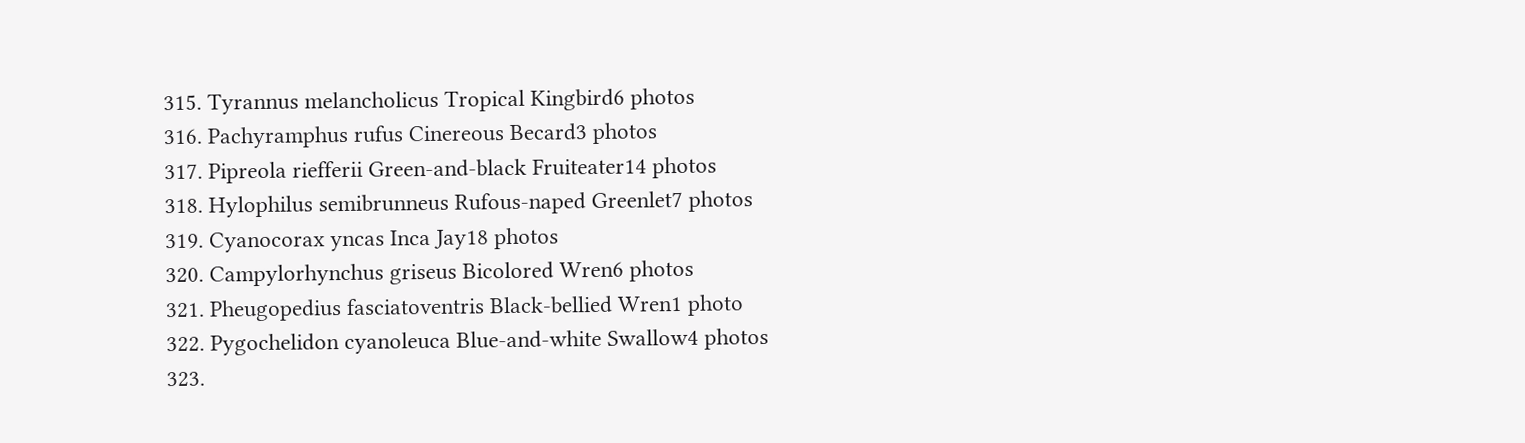315. Tyrannus melancholicus Tropical Kingbird6 photos
316. Pachyramphus rufus Cinereous Becard3 photos
317. Pipreola riefferii Green-and-black Fruiteater14 photos
318. Hylophilus semibrunneus Rufous-naped Greenlet7 photos
319. Cyanocorax yncas Inca Jay18 photos
320. Campylorhynchus griseus Bicolored Wren6 photos
321. Pheugopedius fasciatoventris Black-bellied Wren1 photo
322. Pygochelidon cyanoleuca Blue-and-white Swallow4 photos
323.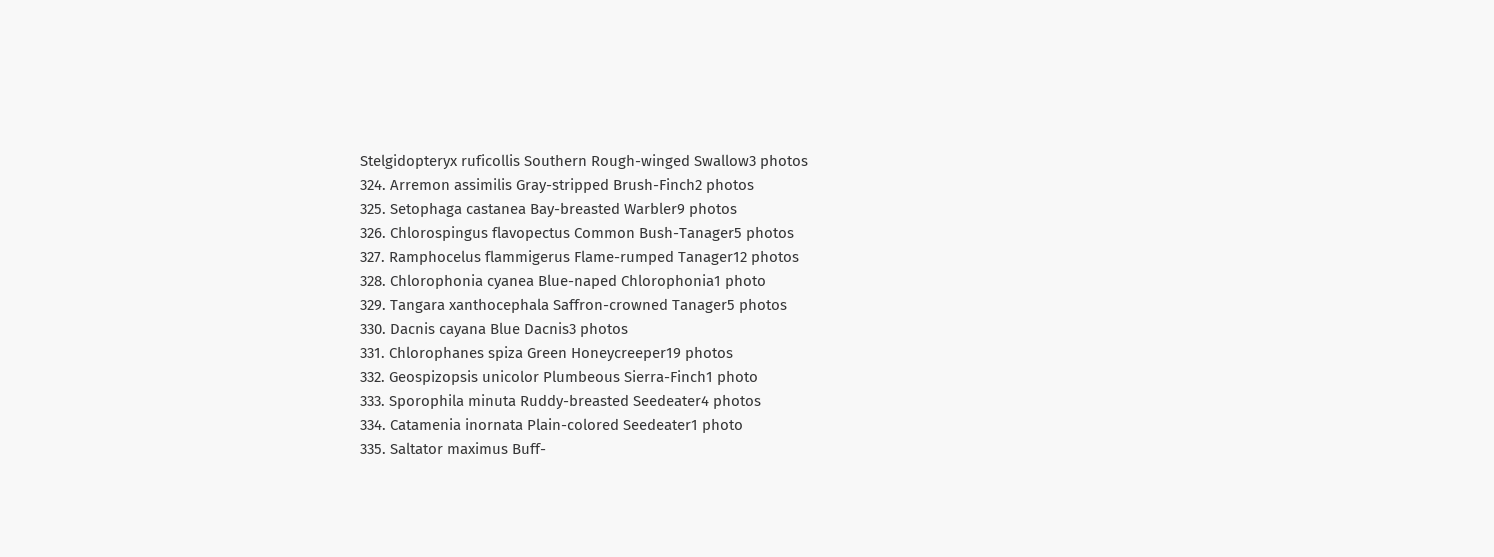Stelgidopteryx ruficollis Southern Rough-winged Swallow3 photos
324. Arremon assimilis Gray-stripped Brush-Finch2 photos
325. Setophaga castanea Bay-breasted Warbler9 photos
326. Chlorospingus flavopectus Common Bush-Tanager5 photos
327. Ramphocelus flammigerus Flame-rumped Tanager12 photos
328. Chlorophonia cyanea Blue-naped Chlorophonia1 photo
329. Tangara xanthocephala Saffron-crowned Tanager5 photos
330. Dacnis cayana Blue Dacnis3 photos
331. Chlorophanes spiza Green Honeycreeper19 photos
332. Geospizopsis unicolor Plumbeous Sierra-Finch1 photo
333. Sporophila minuta Ruddy-breasted Seedeater4 photos
334. Catamenia inornata Plain-colored Seedeater1 photo
335. Saltator maximus Buff-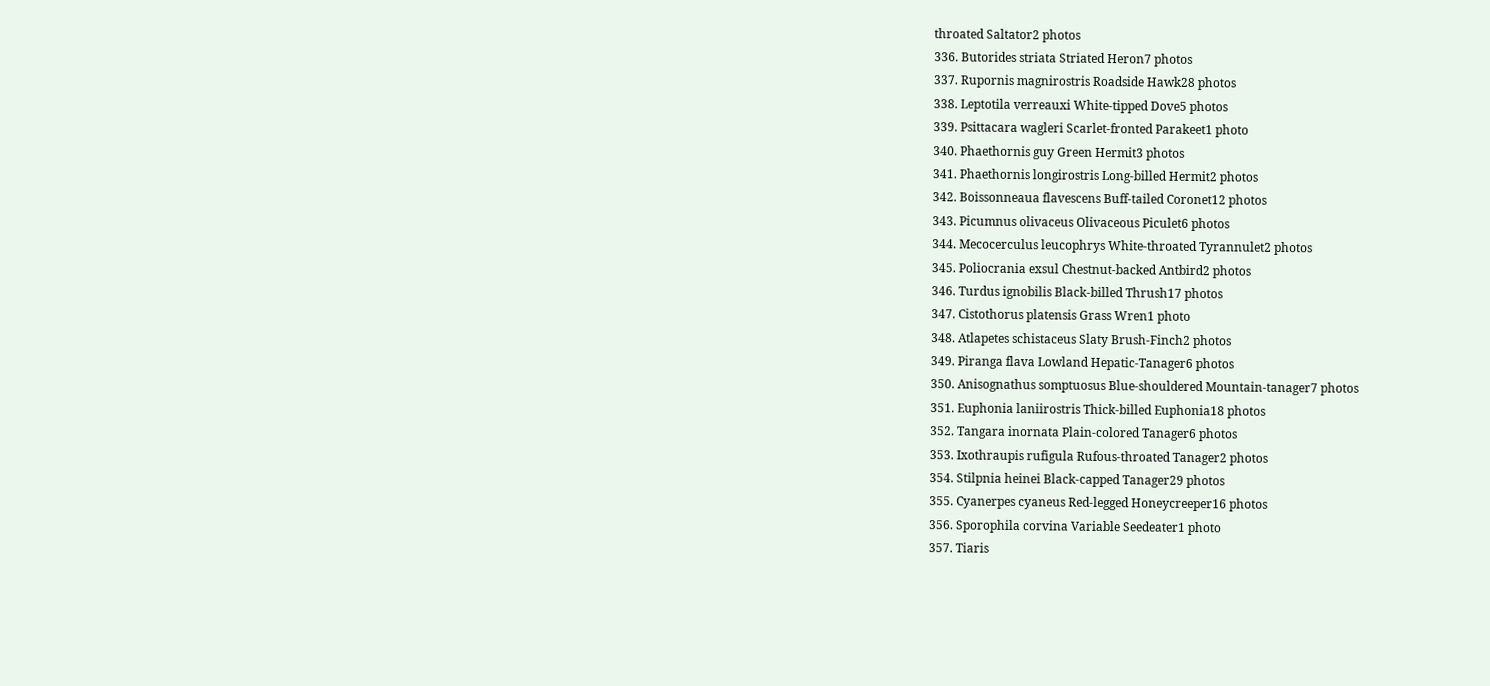throated Saltator2 photos
336. Butorides striata Striated Heron7 photos
337. Rupornis magnirostris Roadside Hawk28 photos
338. Leptotila verreauxi White-tipped Dove5 photos
339. Psittacara wagleri Scarlet-fronted Parakeet1 photo
340. Phaethornis guy Green Hermit3 photos
341. Phaethornis longirostris Long-billed Hermit2 photos
342. Boissonneaua flavescens Buff-tailed Coronet12 photos
343. Picumnus olivaceus Olivaceous Piculet6 photos
344. Mecocerculus leucophrys White-throated Tyrannulet2 photos
345. Poliocrania exsul Chestnut-backed Antbird2 photos
346. Turdus ignobilis Black-billed Thrush17 photos
347. Cistothorus platensis Grass Wren1 photo
348. Atlapetes schistaceus Slaty Brush-Finch2 photos
349. Piranga flava Lowland Hepatic-Tanager6 photos
350. Anisognathus somptuosus Blue-shouldered Mountain-tanager7 photos
351. Euphonia laniirostris Thick-billed Euphonia18 photos
352. Tangara inornata Plain-colored Tanager6 photos
353. Ixothraupis rufigula Rufous-throated Tanager2 photos
354. Stilpnia heinei Black-capped Tanager29 photos
355. Cyanerpes cyaneus Red-legged Honeycreeper16 photos
356. Sporophila corvina Variable Seedeater1 photo
357. Tiaris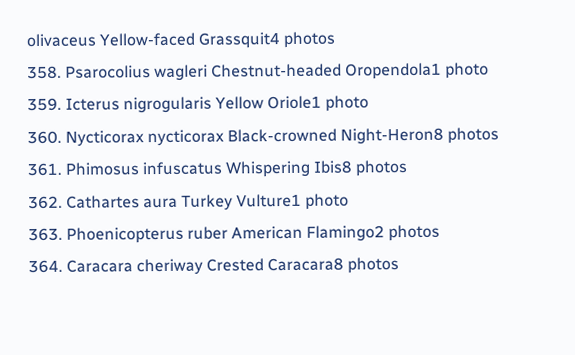olivaceus Yellow-faced Grassquit4 photos
358. Psarocolius wagleri Chestnut-headed Oropendola1 photo
359. Icterus nigrogularis Yellow Oriole1 photo
360. Nycticorax nycticorax Black-crowned Night-Heron8 photos
361. Phimosus infuscatus Whispering Ibis8 photos
362. Cathartes aura Turkey Vulture1 photo
363. Phoenicopterus ruber American Flamingo2 photos
364. Caracara cheriway Crested Caracara8 photos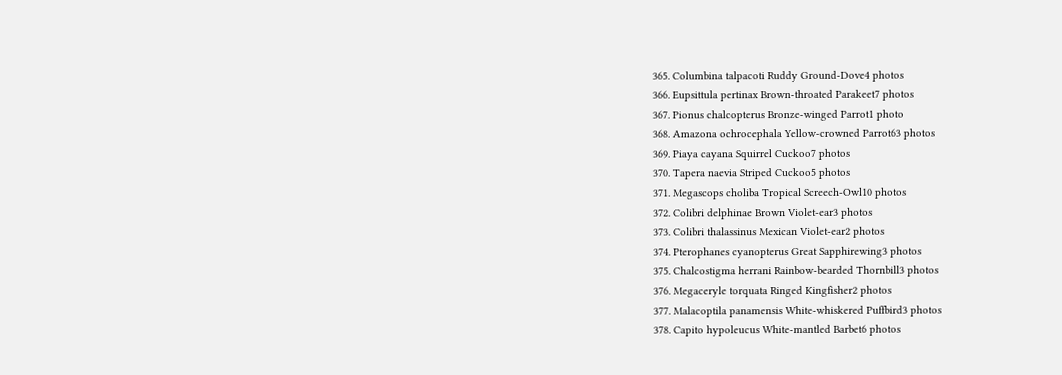365. Columbina talpacoti Ruddy Ground-Dove4 photos
366. Eupsittula pertinax Brown-throated Parakeet7 photos
367. Pionus chalcopterus Bronze-winged Parrot1 photo
368. Amazona ochrocephala Yellow-crowned Parrot63 photos
369. Piaya cayana Squirrel Cuckoo7 photos
370. Tapera naevia Striped Cuckoo5 photos
371. Megascops choliba Tropical Screech-Owl10 photos
372. Colibri delphinae Brown Violet-ear3 photos
373. Colibri thalassinus Mexican Violet-ear2 photos
374. Pterophanes cyanopterus Great Sapphirewing3 photos
375. Chalcostigma herrani Rainbow-bearded Thornbill3 photos
376. Megaceryle torquata Ringed Kingfisher2 photos
377. Malacoptila panamensis White-whiskered Puffbird3 photos
378. Capito hypoleucus White-mantled Barbet6 photos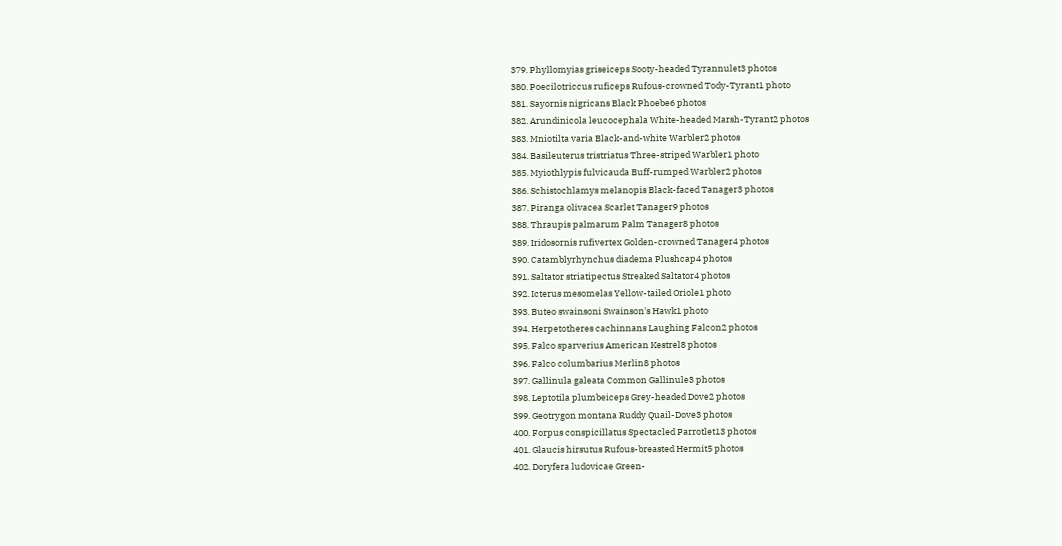379. Phyllomyias griseiceps Sooty-headed Tyrannulet3 photos
380. Poecilotriccus ruficeps Rufous-crowned Tody-Tyrant1 photo
381. Sayornis nigricans Black Phoebe6 photos
382. Arundinicola leucocephala White-headed Marsh-Tyrant2 photos
383. Mniotilta varia Black-and-white Warbler2 photos
384. Basileuterus tristriatus Three-striped Warbler1 photo
385. Myiothlypis fulvicauda Buff-rumped Warbler2 photos
386. Schistochlamys melanopis Black-faced Tanager3 photos
387. Piranga olivacea Scarlet Tanager9 photos
388. Thraupis palmarum Palm Tanager8 photos
389. Iridosornis rufivertex Golden-crowned Tanager4 photos
390. Catamblyrhynchus diadema Plushcap4 photos
391. Saltator striatipectus Streaked Saltator4 photos
392. Icterus mesomelas Yellow-tailed Oriole1 photo
393. Buteo swainsoni Swainson's Hawk1 photo
394. Herpetotheres cachinnans Laughing Falcon2 photos
395. Falco sparverius American Kestrel8 photos
396. Falco columbarius Merlin8 photos
397. Gallinula galeata Common Gallinule3 photos
398. Leptotila plumbeiceps Grey-headed Dove2 photos
399. Geotrygon montana Ruddy Quail-Dove3 photos
400. Forpus conspicillatus Spectacled Parrotlet13 photos
401. Glaucis hirsutus Rufous-breasted Hermit5 photos
402. Doryfera ludovicae Green-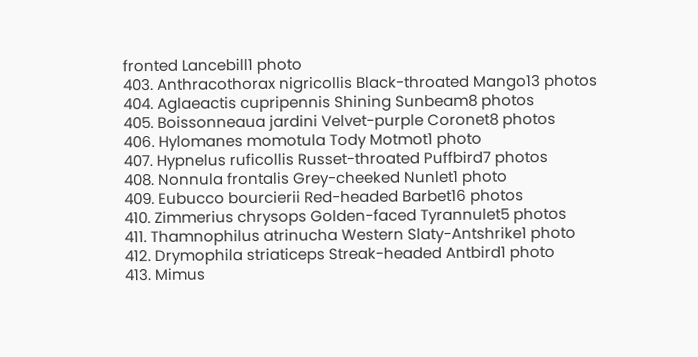fronted Lancebill1 photo
403. Anthracothorax nigricollis Black-throated Mango13 photos
404. Aglaeactis cupripennis Shining Sunbeam8 photos
405. Boissonneaua jardini Velvet-purple Coronet8 photos
406. Hylomanes momotula Tody Motmot1 photo
407. Hypnelus ruficollis Russet-throated Puffbird7 photos
408. Nonnula frontalis Grey-cheeked Nunlet1 photo
409. Eubucco bourcierii Red-headed Barbet16 photos
410. Zimmerius chrysops Golden-faced Tyrannulet5 photos
411. Thamnophilus atrinucha Western Slaty-Antshrike1 photo
412. Drymophila striaticeps Streak-headed Antbird1 photo
413. Mimus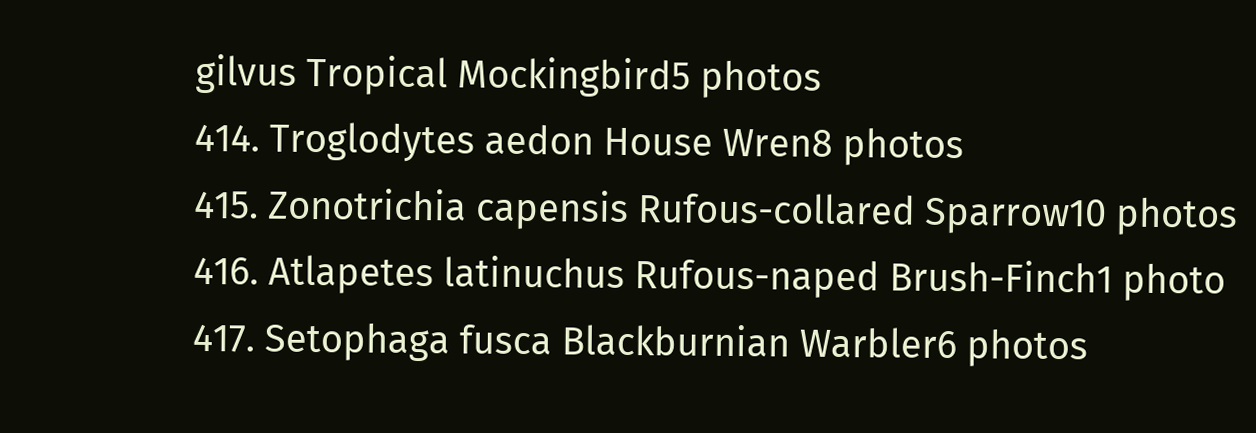gilvus Tropical Mockingbird5 photos
414. Troglodytes aedon House Wren8 photos
415. Zonotrichia capensis Rufous-collared Sparrow10 photos
416. Atlapetes latinuchus Rufous-naped Brush-Finch1 photo
417. Setophaga fusca Blackburnian Warbler6 photos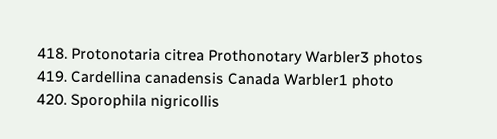418. Protonotaria citrea Prothonotary Warbler3 photos
419. Cardellina canadensis Canada Warbler1 photo
420. Sporophila nigricollis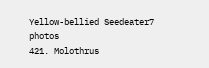Yellow-bellied Seedeater7 photos
421. Molothrus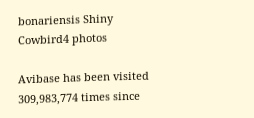bonariensis Shiny Cowbird4 photos

Avibase has been visited 309,983,774 times since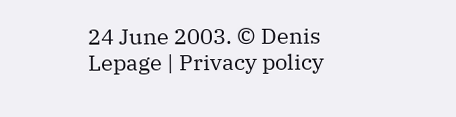24 June 2003. © Denis Lepage | Privacy policy